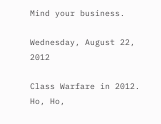Mind your business.

Wednesday, August 22, 2012

Class Warfare in 2012. Ho, Ho,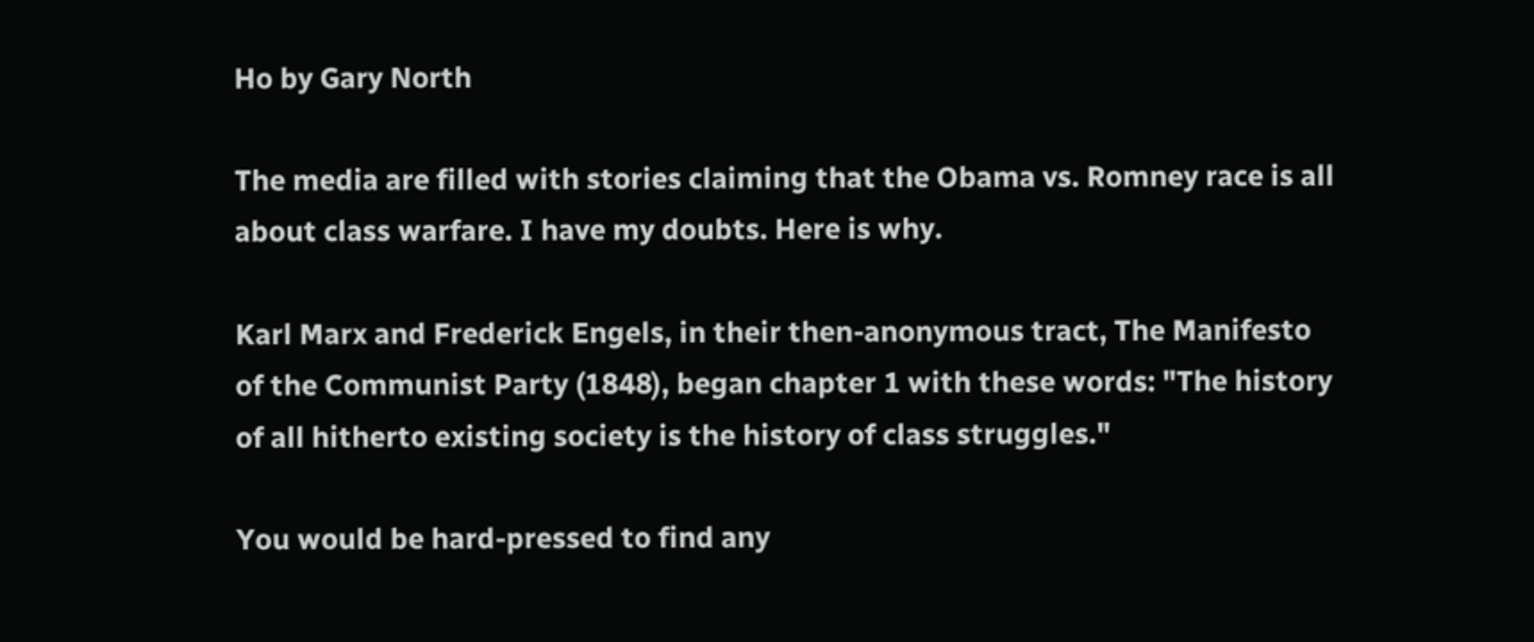Ho by Gary North

The media are filled with stories claiming that the Obama vs. Romney race is all about class warfare. I have my doubts. Here is why.

Karl Marx and Frederick Engels, in their then-anonymous tract, The Manifesto of the Communist Party (1848), began chapter 1 with these words: "The history of all hitherto existing society is the history of class struggles."

You would be hard-pressed to find any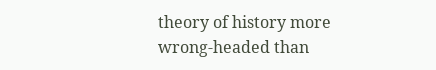theory of history more wrong-headed than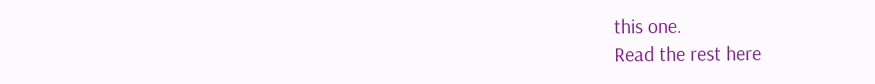this one.
Read the rest here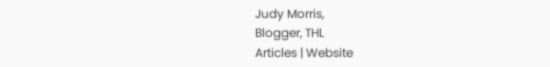Judy Morris,
Blogger, THL
Articles | Website